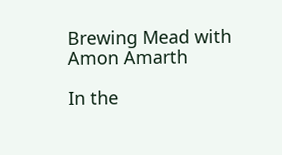Brewing Mead with Amon Amarth

In the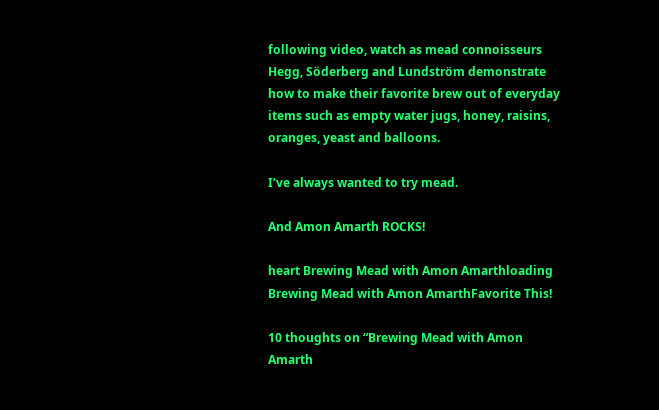following video, watch as mead connoisseurs Hegg, Söderberg and Lundström demonstrate how to make their favorite brew out of everyday items such as empty water jugs, honey, raisins, oranges, yeast and balloons.

I’ve always wanted to try mead.

And Amon Amarth ROCKS!

heart Brewing Mead with Amon Amarthloading Brewing Mead with Amon AmarthFavorite This!

10 thoughts on “Brewing Mead with Amon Amarth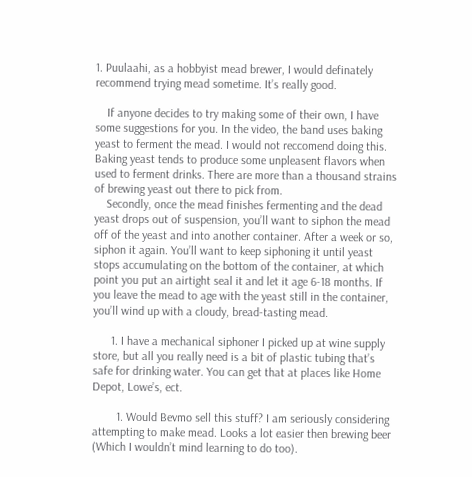1. Puulaahi, as a hobbyist mead brewer, I would definately recommend trying mead sometime. It’s really good.

    If anyone decides to try making some of their own, I have some suggestions for you. In the video, the band uses baking yeast to ferment the mead. I would not reccomend doing this. Baking yeast tends to produce some unpleasent flavors when used to ferment drinks. There are more than a thousand strains of brewing yeast out there to pick from.
    Secondly, once the mead finishes fermenting and the dead yeast drops out of suspension, you’ll want to siphon the mead off of the yeast and into another container. After a week or so, siphon it again. You’ll want to keep siphoning it until yeast stops accumulating on the bottom of the container, at which point you put an airtight seal it and let it age 6-18 months. If you leave the mead to age with the yeast still in the container, you’ll wind up with a cloudy, bread-tasting mead.

      1. I have a mechanical siphoner I picked up at wine supply store, but all you really need is a bit of plastic tubing that’s safe for drinking water. You can get that at places like Home Depot, Lowe’s, ect.

        1. Would Bevmo sell this stuff? I am seriously considering attempting to make mead. Looks a lot easier then brewing beer (Which I wouldn’t mind learning to do too).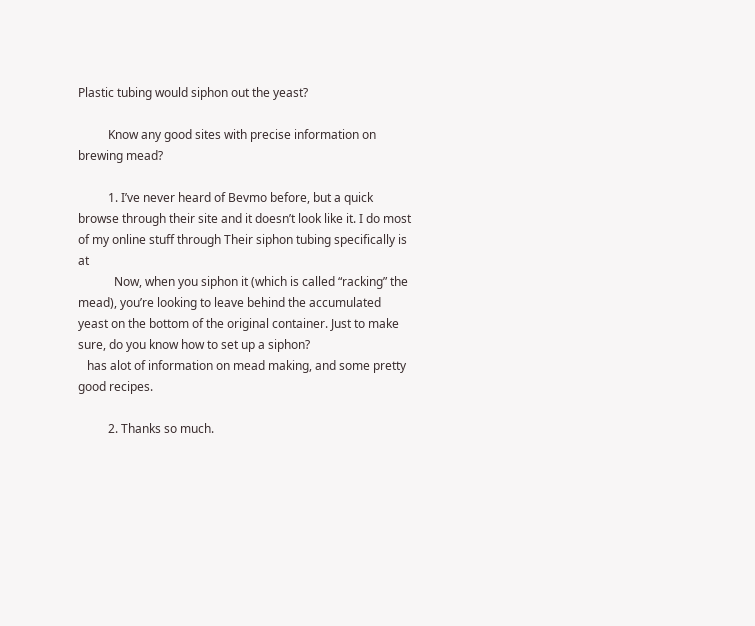Plastic tubing would siphon out the yeast?

          Know any good sites with precise information on brewing mead?

          1. I’ve never heard of Bevmo before, but a quick browse through their site and it doesn’t look like it. I do most of my online stuff through Their siphon tubing specifically is at
            Now, when you siphon it (which is called “racking” the mead), you’re looking to leave behind the accumulated yeast on the bottom of the original container. Just to make sure, do you know how to set up a siphon?
   has alot of information on mead making, and some pretty good recipes.

          2. Thanks so much.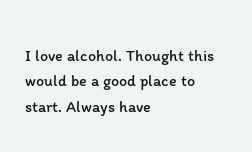I love alcohol. Thought this would be a good place to start. Always have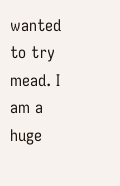wanted to try mead. I am a huge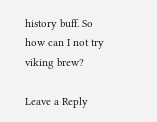history buff. So how can I not try viking brew?

Leave a Reply